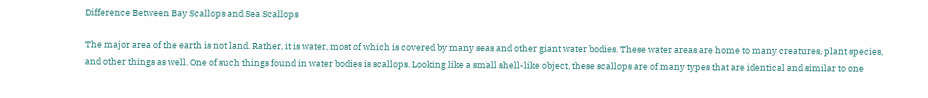Difference Between Bay Scallops and Sea Scallops

The major area of the earth is not land. Rather, it is water, most of which is covered by many seas and other giant water bodies. These water areas are home to many creatures, plant species, and other things as well. One of such things found in water bodies is scallops. Looking like a small shell-like object, these scallops are of many types that are identical and similar to one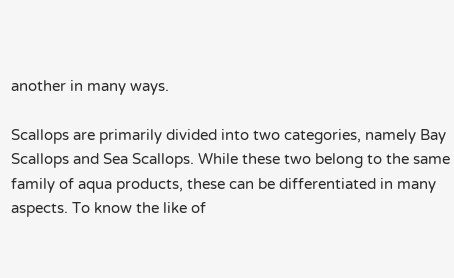another in many ways.

Scallops are primarily divided into two categories, namely Bay Scallops and Sea Scallops. While these two belong to the same family of aqua products, these can be differentiated in many aspects. To know the like of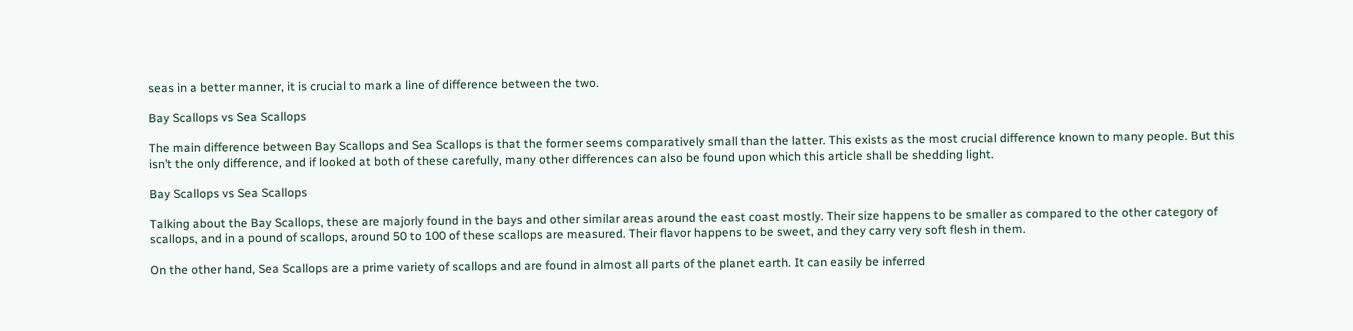seas in a better manner, it is crucial to mark a line of difference between the two.

Bay Scallops vs Sea Scallops

The main difference between Bay Scallops and Sea Scallops is that the former seems comparatively small than the latter. This exists as the most crucial difference known to many people. But this isn’t the only difference, and if looked at both of these carefully, many other differences can also be found upon which this article shall be shedding light.

Bay Scallops vs Sea Scallops

Talking about the Bay Scallops, these are majorly found in the bays and other similar areas around the east coast mostly. Their size happens to be smaller as compared to the other category of scallops, and in a pound of scallops, around 50 to 100 of these scallops are measured. Their flavor happens to be sweet, and they carry very soft flesh in them.

On the other hand, Sea Scallops are a prime variety of scallops and are found in almost all parts of the planet earth. It can easily be inferred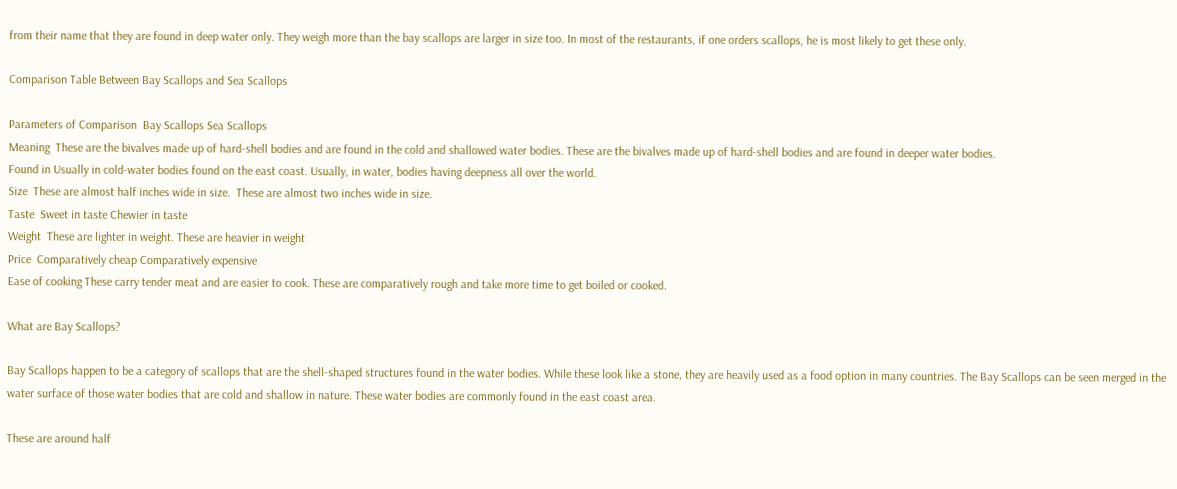from their name that they are found in deep water only. They weigh more than the bay scallops are larger in size too. In most of the restaurants, if one orders scallops, he is most likely to get these only.

Comparison Table Between Bay Scallops and Sea Scallops

Parameters of Comparison  Bay Scallops Sea Scallops
Meaning  These are the bivalves made up of hard-shell bodies and are found in the cold and shallowed water bodies. These are the bivalves made up of hard-shell bodies and are found in deeper water bodies.
Found in Usually in cold-water bodies found on the east coast. Usually, in water, bodies having deepness all over the world.
Size  These are almost half inches wide in size.  These are almost two inches wide in size.
Taste  Sweet in taste Chewier in taste
Weight  These are lighter in weight. These are heavier in weight
Price  Comparatively cheap Comparatively expensive
Ease of cooking These carry tender meat and are easier to cook. These are comparatively rough and take more time to get boiled or cooked.

What are Bay Scallops?

Bay Scallops happen to be a category of scallops that are the shell-shaped structures found in the water bodies. While these look like a stone, they are heavily used as a food option in many countries. The Bay Scallops can be seen merged in the water surface of those water bodies that are cold and shallow in nature. These water bodies are commonly found in the east coast area.

These are around half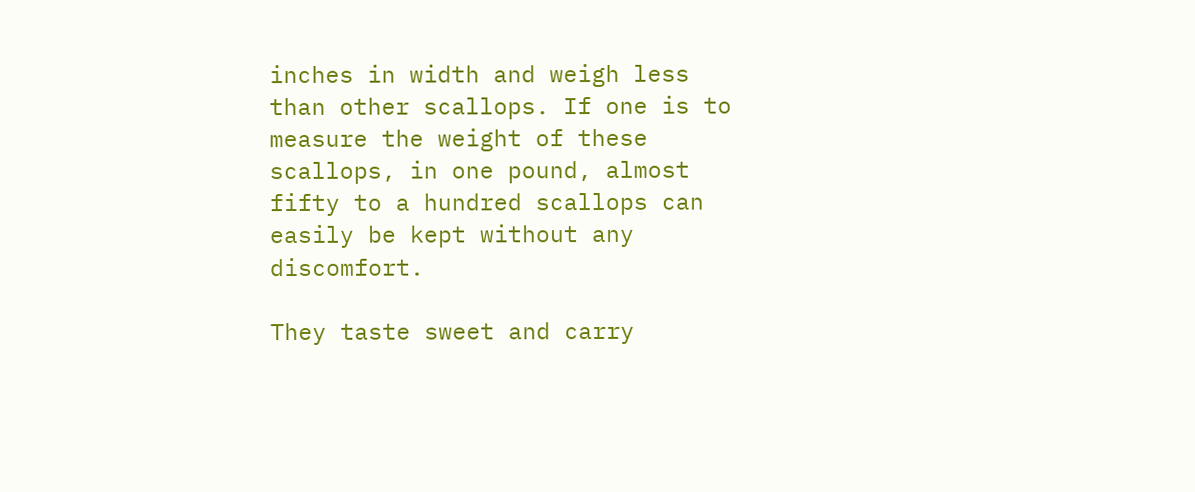inches in width and weigh less than other scallops. If one is to measure the weight of these scallops, in one pound, almost fifty to a hundred scallops can easily be kept without any discomfort.

They taste sweet and carry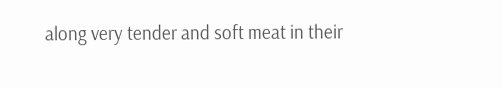along very tender and soft meat in their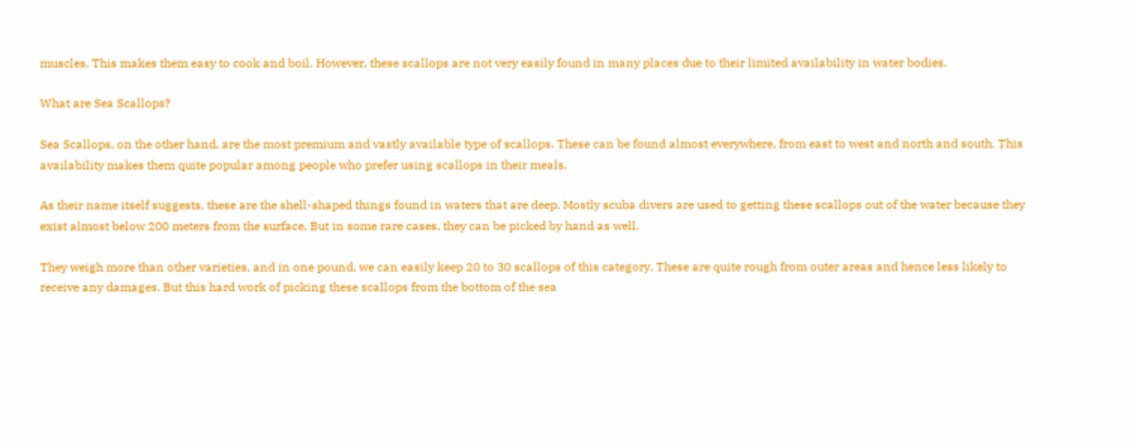muscles. This makes them easy to cook and boil. However, these scallops are not very easily found in many places due to their limited availability in water bodies.

What are Sea Scallops?

Sea Scallops, on the other hand, are the most premium and vastly available type of scallops. These can be found almost everywhere, from east to west and north and south. This availability makes them quite popular among people who prefer using scallops in their meals.

As their name itself suggests, these are the shell-shaped things found in waters that are deep. Mostly scuba divers are used to getting these scallops out of the water because they exist almost below 200 meters from the surface. But in some rare cases, they can be picked by hand as well.

They weigh more than other varieties, and in one pound, we can easily keep 20 to 30 scallops of this category. These are quite rough from outer areas and hence less likely to receive any damages. But this hard work of picking these scallops from the bottom of the sea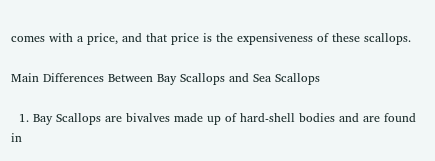comes with a price, and that price is the expensiveness of these scallops.

Main Differences Between Bay Scallops and Sea Scallops

  1. Bay Scallops are bivalves made up of hard-shell bodies and are found in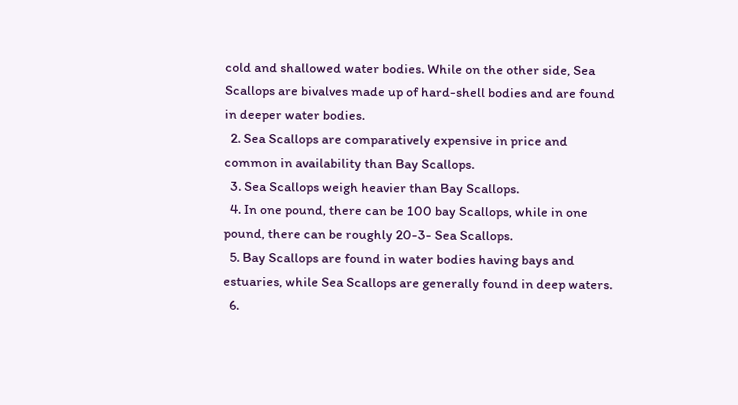cold and shallowed water bodies. While on the other side, Sea Scallops are bivalves made up of hard-shell bodies and are found in deeper water bodies.
  2. Sea Scallops are comparatively expensive in price and common in availability than Bay Scallops.
  3. Sea Scallops weigh heavier than Bay Scallops.
  4. In one pound, there can be 100 bay Scallops, while in one pound, there can be roughly 20-3- Sea Scallops.
  5. Bay Scallops are found in water bodies having bays and estuaries, while Sea Scallops are generally found in deep waters.
  6.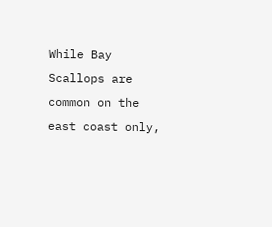While Bay Scallops are common on the east coast only,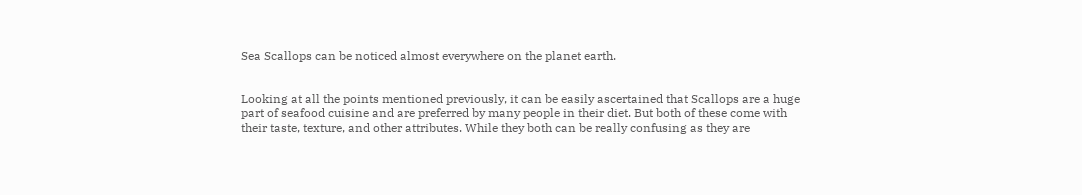Sea Scallops can be noticed almost everywhere on the planet earth.


Looking at all the points mentioned previously, it can be easily ascertained that Scallops are a huge part of seafood cuisine and are preferred by many people in their diet. But both of these come with their taste, texture, and other attributes. While they both can be really confusing as they are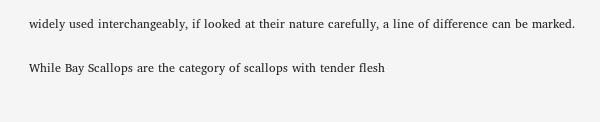widely used interchangeably, if looked at their nature carefully, a line of difference can be marked.

While Bay Scallops are the category of scallops with tender flesh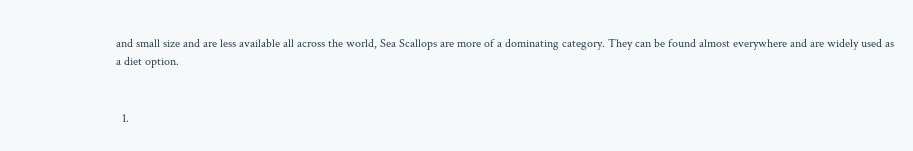and small size and are less available all across the world, Sea Scallops are more of a dominating category. They can be found almost everywhere and are widely used as a diet option.


  1.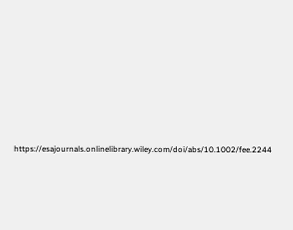https://esajournals.onlinelibrary.wiley.com/doi/abs/10.1002/fee.2244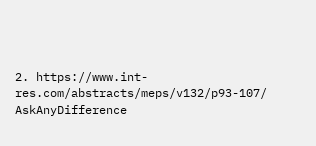2. https://www.int-res.com/abstracts/meps/v132/p93-107/
AskAnyDifference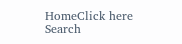HomeClick here
Search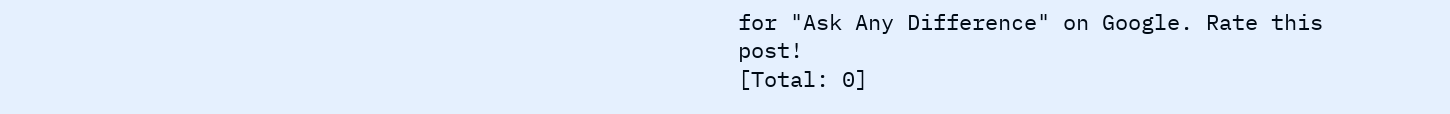for "Ask Any Difference" on Google. Rate this post!
[Total: 0]